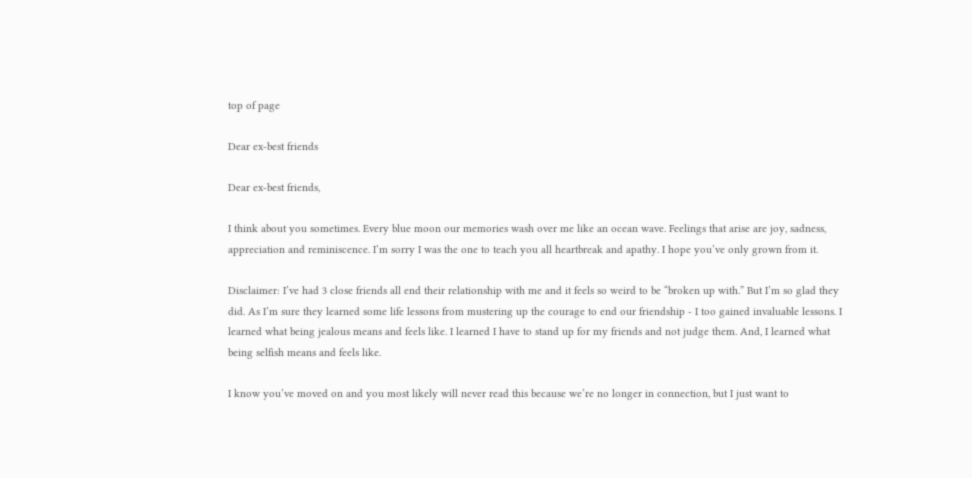top of page

Dear ex-best friends

Dear ex-best friends,

I think about you sometimes. Every blue moon our memories wash over me like an ocean wave. Feelings that arise are joy, sadness, appreciation and reminiscence. I’m sorry I was the one to teach you all heartbreak and apathy. I hope you’ve only grown from it.

Disclaimer: I’ve had 3 close friends all end their relationship with me and it feels so weird to be “broken up with.” But I’m so glad they did. As I’m sure they learned some life lessons from mustering up the courage to end our friendship - I too gained invaluable lessons. I learned what being jealous means and feels like. I learned I have to stand up for my friends and not judge them. And, I learned what being selfish means and feels like.

I know you’ve moved on and you most likely will never read this because we’re no longer in connection, but I just want to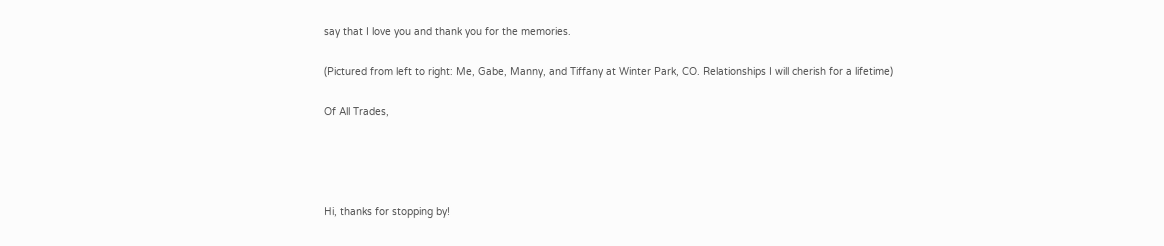say that I love you and thank you for the memories.

(Pictured from left to right: Me, Gabe, Manny, and Tiffany at Winter Park, CO. Relationships I will cherish for a lifetime)

Of All Trades,




Hi, thanks for stopping by!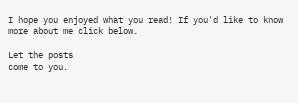I hope you enjoyed what you read! If you'd like to know more about me click below.

Let the posts
come to you.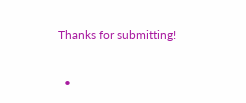Thanks for submitting!

  •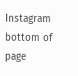Instagram
bottom of page